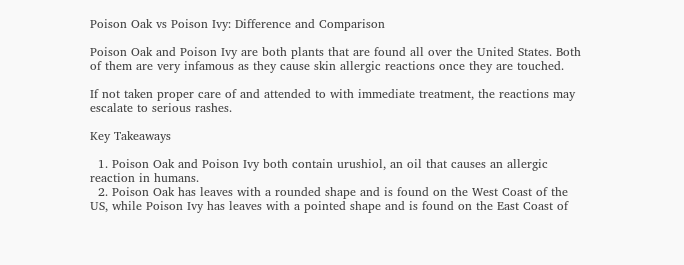Poison Oak vs Poison Ivy: Difference and Comparison

Poison Oak and Poison Ivy are both plants that are found all over the United States. Both of them are very infamous as they cause skin allergic reactions once they are touched.

If not taken proper care of and attended to with immediate treatment, the reactions may escalate to serious rashes.

Key Takeaways

  1. Poison Oak and Poison Ivy both contain urushiol, an oil that causes an allergic reaction in humans.
  2. Poison Oak has leaves with a rounded shape and is found on the West Coast of the US, while Poison Ivy has leaves with a pointed shape and is found on the East Coast of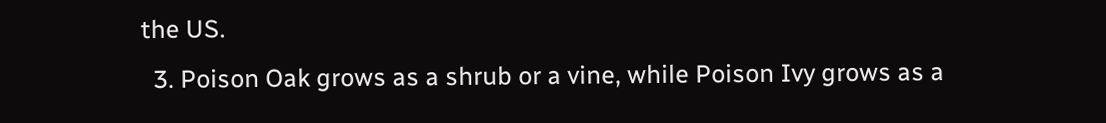the US.
  3. Poison Oak grows as a shrub or a vine, while Poison Ivy grows as a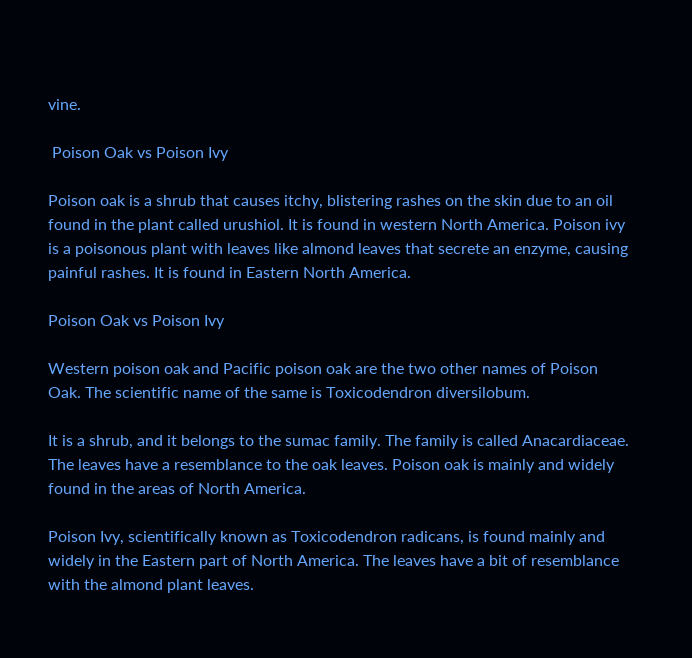vine.

 Poison Oak vs Poison Ivy

Poison oak is a shrub that causes itchy, blistering rashes on the skin due to an oil found in the plant called urushiol. It is found in western North America. Poison ivy is a poisonous plant with leaves like almond leaves that secrete an enzyme, causing painful rashes. It is found in Eastern North America.

Poison Oak vs Poison Ivy

Western poison oak and Pacific poison oak are the two other names of Poison Oak. The scientific name of the same is Toxicodendron diversilobum.

It is a shrub, and it belongs to the sumac family. The family is called Anacardiaceae. The leaves have a resemblance to the oak leaves. Poison oak is mainly and widely found in the areas of North America.

Poison Ivy, scientifically known as Toxicodendron radicans, is found mainly and widely in the Eastern part of North America. The leaves have a bit of resemblance with the almond plant leaves.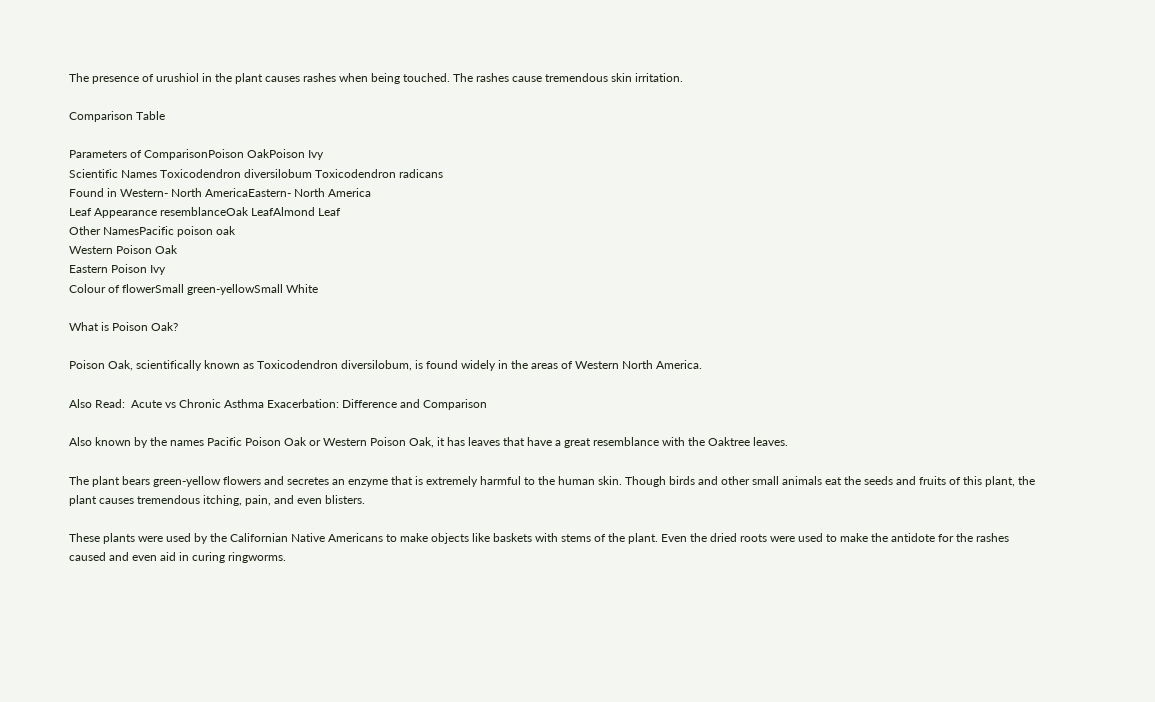The presence of urushiol in the plant causes rashes when being touched. The rashes cause tremendous skin irritation.

Comparison Table

Parameters of ComparisonPoison OakPoison Ivy
Scientific Names Toxicodendron diversilobum Toxicodendron radicans
Found in Western- North AmericaEastern- North America
Leaf Appearance resemblanceOak LeafAlmond Leaf
Other NamesPacific poison oak
Western Poison Oak
Eastern Poison Ivy
Colour of flowerSmall green-yellowSmall White

What is Poison Oak?

Poison Oak, scientifically known as Toxicodendron diversilobum, is found widely in the areas of Western North America.

Also Read:  Acute vs Chronic Asthma Exacerbation: Difference and Comparison

Also known by the names Pacific Poison Oak or Western Poison Oak, it has leaves that have a great resemblance with the Oaktree leaves.

The plant bears green-yellow flowers and secretes an enzyme that is extremely harmful to the human skin. Though birds and other small animals eat the seeds and fruits of this plant, the plant causes tremendous itching, pain, and even blisters.

These plants were used by the Californian Native Americans to make objects like baskets with stems of the plant. Even the dried roots were used to make the antidote for the rashes caused and even aid in curing ringworms.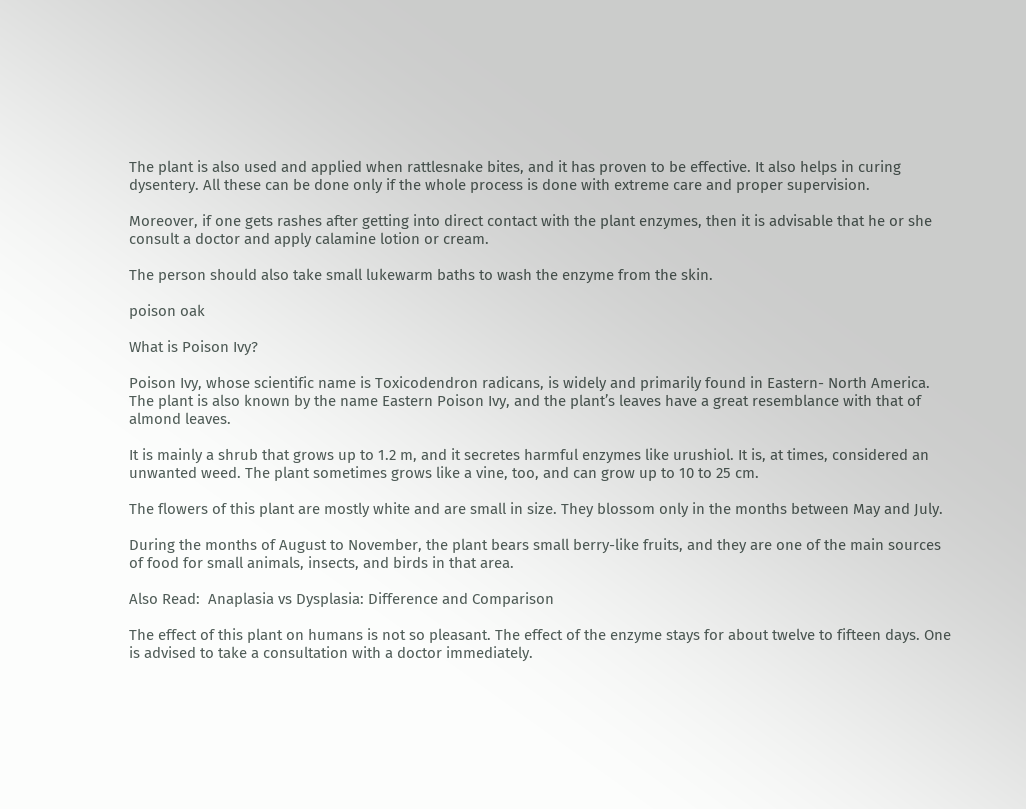The plant is also used and applied when rattlesnake bites, and it has proven to be effective. It also helps in curing dysentery. All these can be done only if the whole process is done with extreme care and proper supervision.

Moreover, if one gets rashes after getting into direct contact with the plant enzymes, then it is advisable that he or she consult a doctor and apply calamine lotion or cream.

The person should also take small lukewarm baths to wash the enzyme from the skin.

poison oak

What is Poison Ivy?

Poison Ivy, whose scientific name is Toxicodendron radicans, is widely and primarily found in Eastern- North America. The plant is also known by the name Eastern Poison Ivy, and the plant’s leaves have a great resemblance with that of almond leaves.

It is mainly a shrub that grows up to 1.2 m, and it secretes harmful enzymes like urushiol. It is, at times, considered an unwanted weed. The plant sometimes grows like a vine, too, and can grow up to 10 to 25 cm.

The flowers of this plant are mostly white and are small in size. They blossom only in the months between May and July.

During the months of August to November, the plant bears small berry-like fruits, and they are one of the main sources of food for small animals, insects, and birds in that area.

Also Read:  Anaplasia vs Dysplasia: Difference and Comparison

The effect of this plant on humans is not so pleasant. The effect of the enzyme stays for about twelve to fifteen days. One is advised to take a consultation with a doctor immediately.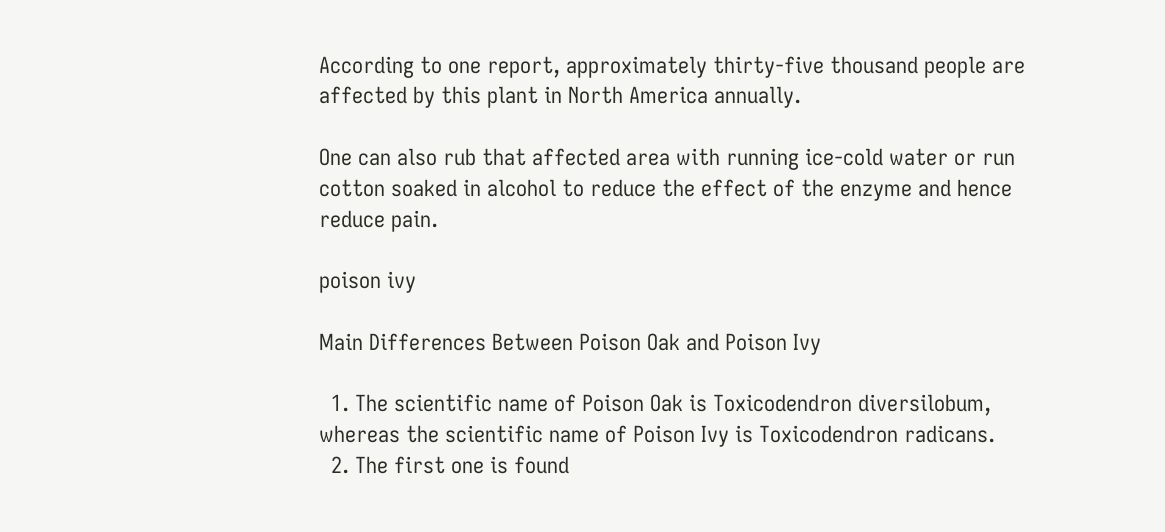According to one report, approximately thirty-five thousand people are affected by this plant in North America annually.

One can also rub that affected area with running ice-cold water or run cotton soaked in alcohol to reduce the effect of the enzyme and hence reduce pain.

poison ivy

Main Differences Between Poison Oak and Poison Ivy

  1. The scientific name of Poison Oak is Toxicodendron diversilobum, whereas the scientific name of Poison Ivy is Toxicodendron radicans.
  2. The first one is found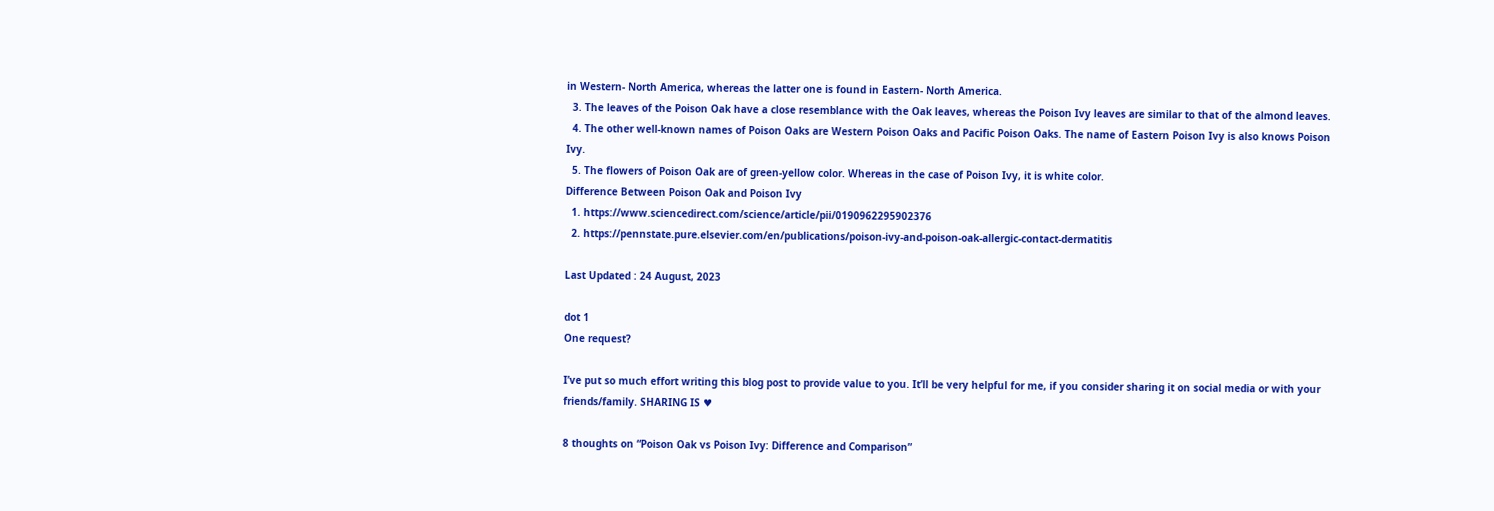in Western- North America, whereas the latter one is found in Eastern- North America.
  3. The leaves of the Poison Oak have a close resemblance with the Oak leaves, whereas the Poison Ivy leaves are similar to that of the almond leaves.
  4. The other well-known names of Poison Oaks are Western Poison Oaks and Pacific Poison Oaks. The name of Eastern Poison Ivy is also knows Poison Ivy.
  5. The flowers of Poison Oak are of green-yellow color. Whereas in the case of Poison Ivy, it is white color.
Difference Between Poison Oak and Poison Ivy
  1. https://www.sciencedirect.com/science/article/pii/0190962295902376
  2. https://pennstate.pure.elsevier.com/en/publications/poison-ivy-and-poison-oak-allergic-contact-dermatitis

Last Updated : 24 August, 2023

dot 1
One request?

I’ve put so much effort writing this blog post to provide value to you. It’ll be very helpful for me, if you consider sharing it on social media or with your friends/family. SHARING IS ♥

8 thoughts on “Poison Oak vs Poison Ivy: Difference and Comparison”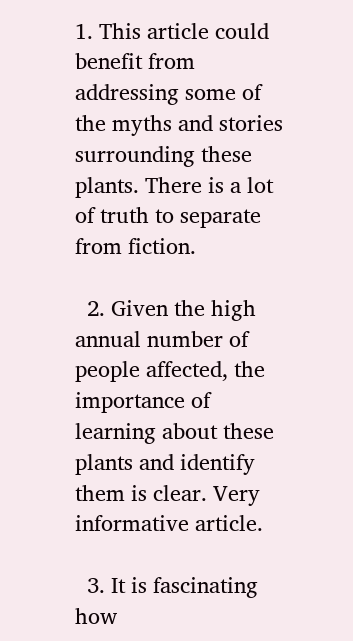1. This article could benefit from addressing some of the myths and stories surrounding these plants. There is a lot of truth to separate from fiction.

  2. Given the high annual number of people affected, the importance of learning about these plants and identify them is clear. Very informative article.

  3. It is fascinating how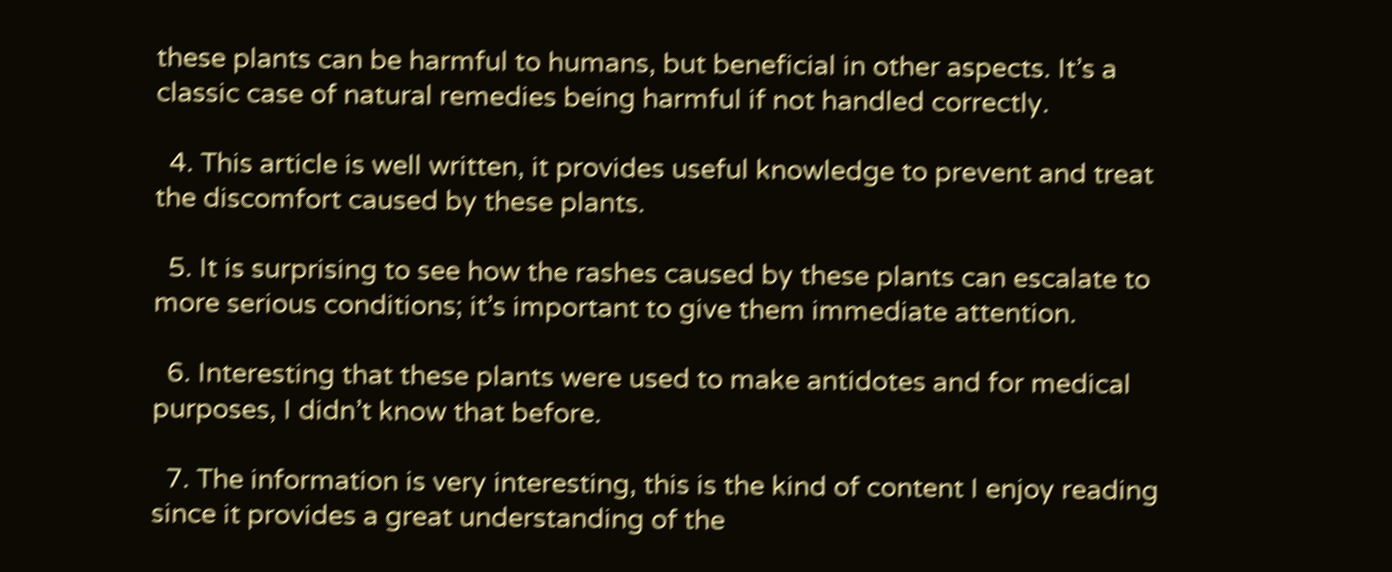these plants can be harmful to humans, but beneficial in other aspects. It’s a classic case of natural remedies being harmful if not handled correctly.

  4. This article is well written, it provides useful knowledge to prevent and treat the discomfort caused by these plants.

  5. It is surprising to see how the rashes caused by these plants can escalate to more serious conditions; it’s important to give them immediate attention.

  6. Interesting that these plants were used to make antidotes and for medical purposes, I didn’t know that before.

  7. The information is very interesting, this is the kind of content I enjoy reading since it provides a great understanding of the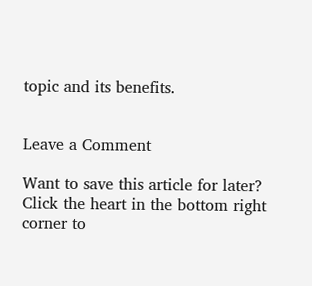topic and its benefits.


Leave a Comment

Want to save this article for later? Click the heart in the bottom right corner to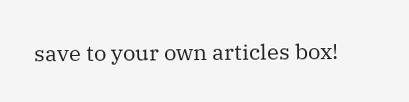save to your own articles box!